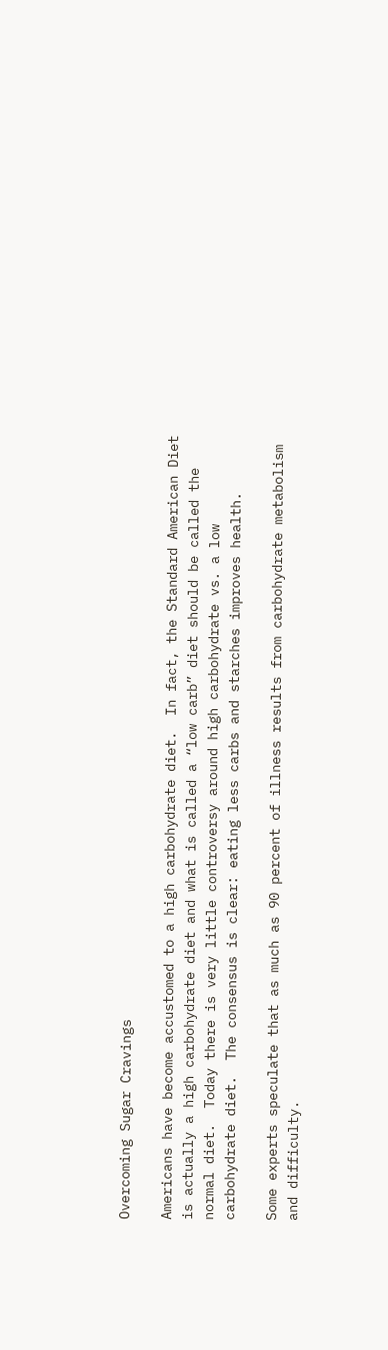Overcoming Sugar Cravings

Americans have become accustomed to a high carbohydrate diet.  In fact, the Standard American Diet is actually a high carbohydrate diet and what is called a “low carb” diet should be called the normal diet.  Today there is very little controversy around high carbohydrate vs. a low carbohydrate diet.  The consensus is clear: eating less carbs and starches improves health.

Some experts speculate that as much as 90 percent of illness results from carbohydrate metabolism and difficulty.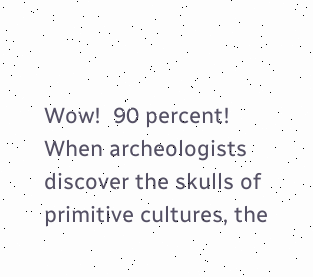Wow!  90 percent!  When archeologists discover the skulls of primitive cultures, the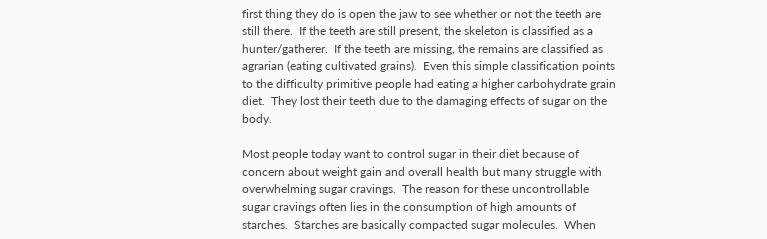first thing they do is open the jaw to see whether or not the teeth are still there.  If the teeth are still present, the skeleton is classified as a hunter/gatherer.  If the teeth are missing, the remains are classified as agrarian (eating cultivated grains).  Even this simple classification points to the difficulty primitive people had eating a higher carbohydrate grain diet.  They lost their teeth due to the damaging effects of sugar on the body.

Most people today want to control sugar in their diet because of concern about weight gain and overall health but many struggle with overwhelming sugar cravings.  The reason for these uncontrollable sugar cravings often lies in the consumption of high amounts of starches.  Starches are basically compacted sugar molecules.  When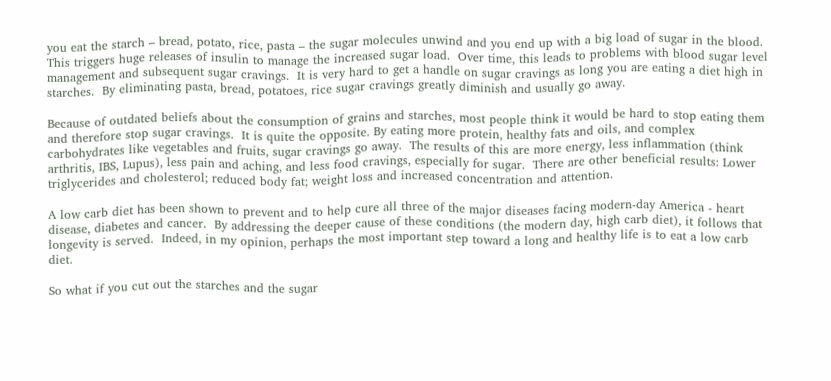you eat the starch – bread, potato, rice, pasta – the sugar molecules unwind and you end up with a big load of sugar in the blood.  This triggers huge releases of insulin to manage the increased sugar load.  Over time, this leads to problems with blood sugar level management and subsequent sugar cravings.  It is very hard to get a handle on sugar cravings as long you are eating a diet high in starches.  By eliminating pasta, bread, potatoes, rice sugar cravings greatly diminish and usually go away.

Because of outdated beliefs about the consumption of grains and starches, most people think it would be hard to stop eating them and therefore stop sugar cravings.  It is quite the opposite. By eating more protein, healthy fats and oils, and complex carbohydrates like vegetables and fruits, sugar cravings go away.  The results of this are more energy, less inflammation (think arthritis, IBS, Lupus), less pain and aching, and less food cravings, especially for sugar.  There are other beneficial results: Lower triglycerides and cholesterol; reduced body fat; weight loss and increased concentration and attention.

A low carb diet has been shown to prevent and to help cure all three of the major diseases facing modern-day America - heart disease, diabetes and cancer.  By addressing the deeper cause of these conditions (the modern day, high carb diet), it follows that longevity is served.  Indeed, in my opinion, perhaps the most important step toward a long and healthy life is to eat a low carb diet.

So what if you cut out the starches and the sugar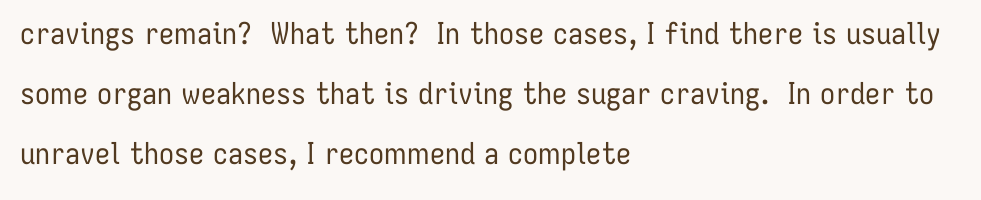cravings remain?  What then?  In those cases, I find there is usually some organ weakness that is driving the sugar craving.  In order to unravel those cases, I recommend a complete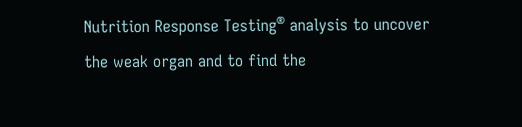Nutrition Response Testing® analysis to uncover the weak organ and to find the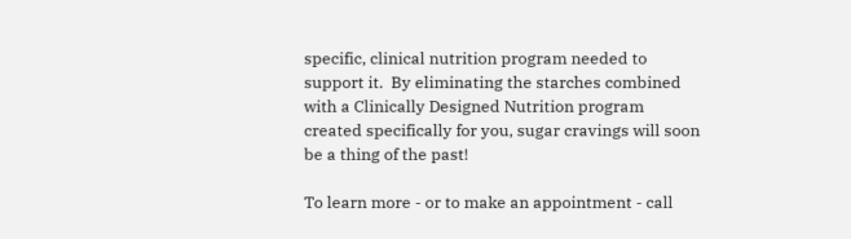specific, clinical nutrition program needed to support it.  By eliminating the starches combined with a Clinically Designed Nutrition program created specifically for you, sugar cravings will soon be a thing of the past!

To learn more - or to make an appointment - call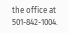the office at 501-842-1004.